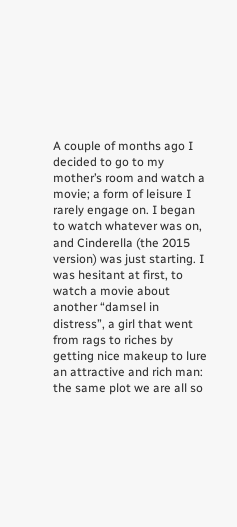A couple of months ago I decided to go to my mother’s room and watch a movie; a form of leisure I rarely engage on. I began to watch whatever was on, and Cinderella (the 2015 version) was just starting. I was hesitant at first, to watch a movie about another “damsel in distress”, a girl that went from rags to riches by getting nice makeup to lure an attractive and rich man: the same plot we are all so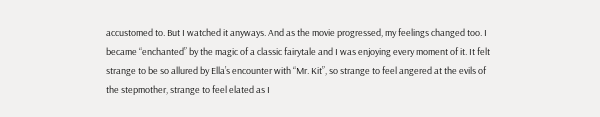accustomed to. But I watched it anyways. And as the movie progressed, my feelings changed too. I became “enchanted” by the magic of a classic fairytale and I was enjoying every moment of it. It felt strange to be so allured by Ella’s encounter with “Mr. Kit”, so strange to feel angered at the evils of the stepmother, strange to feel elated as I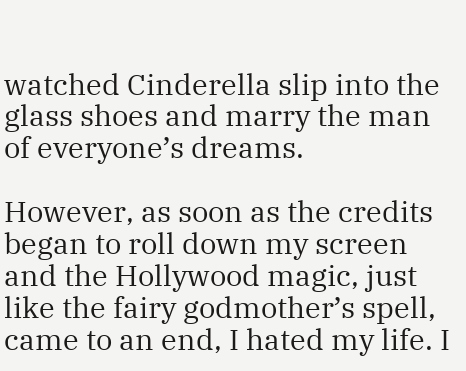watched Cinderella slip into the glass shoes and marry the man of everyone’s dreams.

However, as soon as the credits began to roll down my screen and the Hollywood magic, just like the fairy godmother’s spell, came to an end, I hated my life. I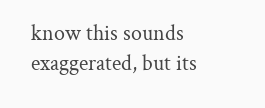know this sounds exaggerated, but its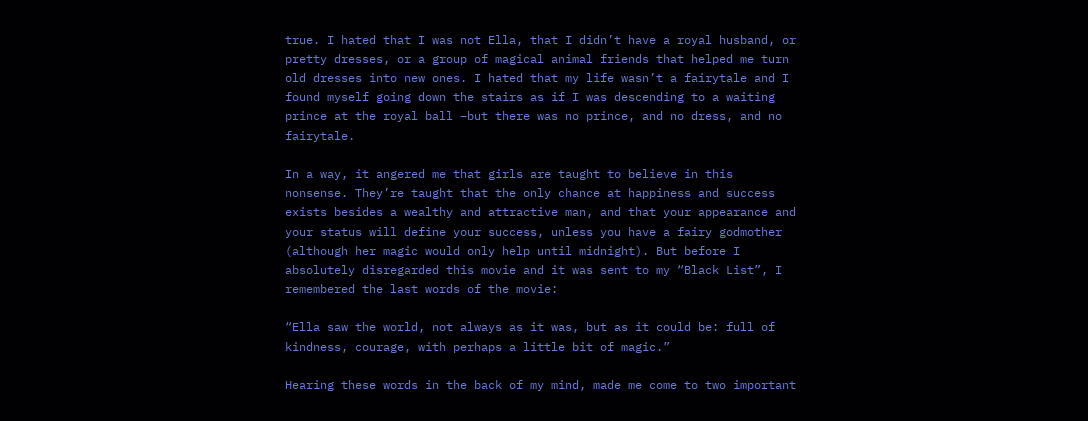true. I hated that I was not Ella, that I didn’t have a royal husband, or pretty dresses, or a group of magical animal friends that helped me turn old dresses into new ones. I hated that my life wasn’t a fairytale and I found myself going down the stairs as if I was descending to a waiting prince at the royal ball –but there was no prince, and no dress, and no fairytale.

In a way, it angered me that girls are taught to believe in this nonsense. They’re taught that the only chance at happiness and success exists besides a wealthy and attractive man, and that your appearance and your status will define your success, unless you have a fairy godmother (although her magic would only help until midnight). But before I absolutely disregarded this movie and it was sent to my “Black List”, I remembered the last words of the movie:

“Ella saw the world, not always as it was, but as it could be: full of kindness, courage, with perhaps a little bit of magic.”

Hearing these words in the back of my mind, made me come to two important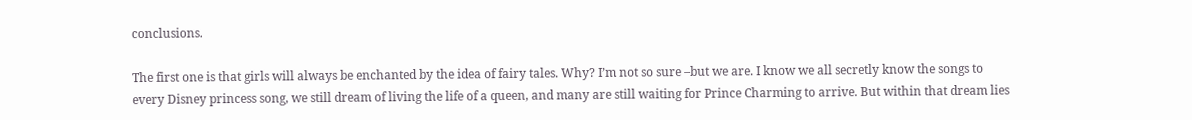conclusions.

The first one is that girls will always be enchanted by the idea of fairy tales. Why? I’m not so sure –but we are. I know we all secretly know the songs to every Disney princess song, we still dream of living the life of a queen, and many are still waiting for Prince Charming to arrive. But within that dream lies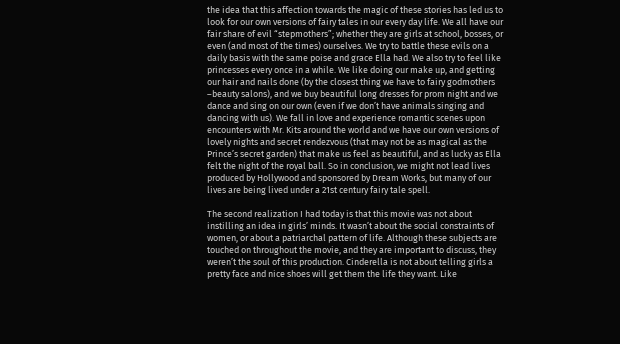the idea that this affection towards the magic of these stories has led us to look for our own versions of fairy tales in our every day life. We all have our fair share of evil “stepmothers”; whether they are girls at school, bosses, or even (and most of the times) ourselves. We try to battle these evils on a daily basis with the same poise and grace Ella had. We also try to feel like princesses every once in a while. We like doing our make up, and getting our hair and nails done (by the closest thing we have to fairy godmothers –beauty salons), and we buy beautiful long dresses for prom night and we dance and sing on our own (even if we don’t have animals singing and dancing with us). We fall in love and experience romantic scenes upon encounters with Mr. Kits around the world and we have our own versions of lovely nights and secret rendezvous (that may not be as magical as the Prince’s secret garden) that make us feel as beautiful, and as lucky as Ella felt the night of the royal ball. So in conclusion, we might not lead lives produced by Hollywood and sponsored by Dream Works, but many of our lives are being lived under a 21st century fairy tale spell.

The second realization I had today is that this movie was not about instilling an idea in girls’ minds. It wasn’t about the social constraints of women, or about a patriarchal pattern of life. Although these subjects are touched on throughout the movie, and they are important to discuss, they weren’t the soul of this production. Cinderella is not about telling girls a pretty face and nice shoes will get them the life they want. Like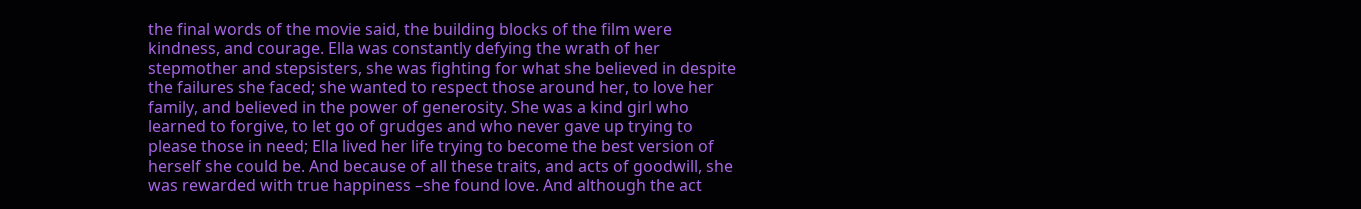the final words of the movie said, the building blocks of the film were kindness, and courage. Ella was constantly defying the wrath of her stepmother and stepsisters, she was fighting for what she believed in despite the failures she faced; she wanted to respect those around her, to love her family, and believed in the power of generosity. She was a kind girl who learned to forgive, to let go of grudges and who never gave up trying to please those in need; Ella lived her life trying to become the best version of herself she could be. And because of all these traits, and acts of goodwill, she was rewarded with true happiness –she found love. And although the act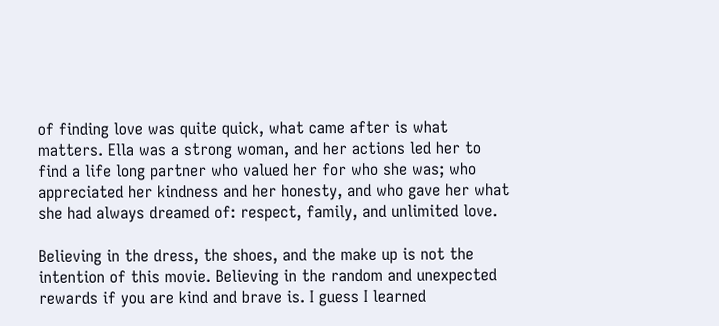of finding love was quite quick, what came after is what matters. Ella was a strong woman, and her actions led her to find a life long partner who valued her for who she was; who appreciated her kindness and her honesty, and who gave her what she had always dreamed of: respect, family, and unlimited love.

Believing in the dress, the shoes, and the make up is not the intention of this movie. Believing in the random and unexpected rewards if you are kind and brave is. I guess I learned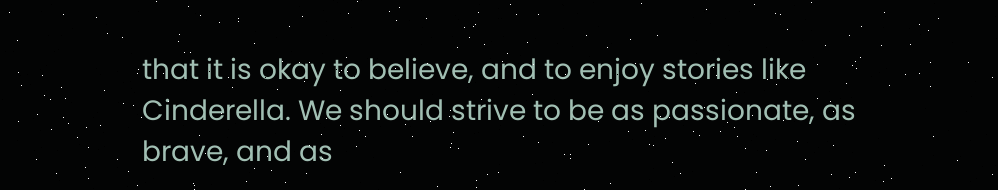that it is okay to believe, and to enjoy stories like Cinderella. We should strive to be as passionate, as brave, and as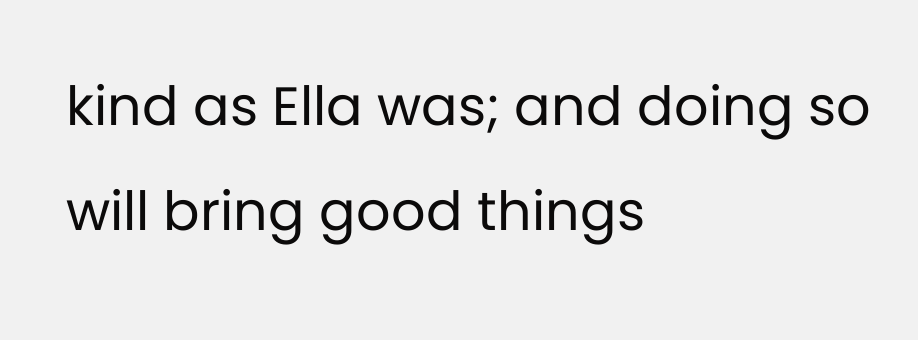kind as Ella was; and doing so will bring good things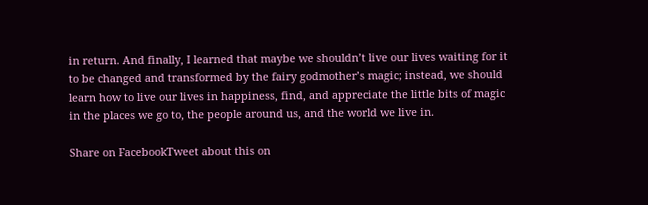in return. And finally, I learned that maybe we shouldn’t live our lives waiting for it to be changed and transformed by the fairy godmother’s magic; instead, we should learn how to live our lives in happiness, find, and appreciate the little bits of magic in the places we go to, the people around us, and the world we live in.

Share on FacebookTweet about this on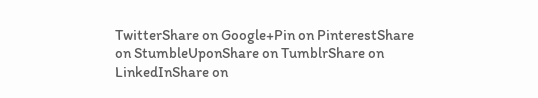TwitterShare on Google+Pin on PinterestShare on StumbleUponShare on TumblrShare on LinkedInShare on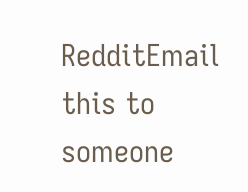RedditEmail this to someone